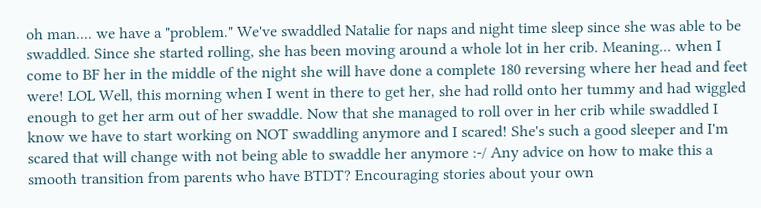oh man.... we have a "problem." We've swaddled Natalie for naps and night time sleep since she was able to be swaddled. Since she started rolling, she has been moving around a whole lot in her crib. Meaning... when I come to BF her in the middle of the night she will have done a complete 180 reversing where her head and feet were! LOL Well, this morning when I went in there to get her, she had rolld onto her tummy and had wiggled enough to get her arm out of her swaddle. Now that she managed to roll over in her crib while swaddled I know we have to start working on NOT swaddling anymore and I scared! She's such a good sleeper and I'm scared that will change with not being able to swaddle her anymore :-/ Any advice on how to make this a smooth transition from parents who have BTDT? Encouraging stories about your own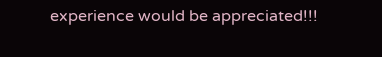experience would be appreciated!!!